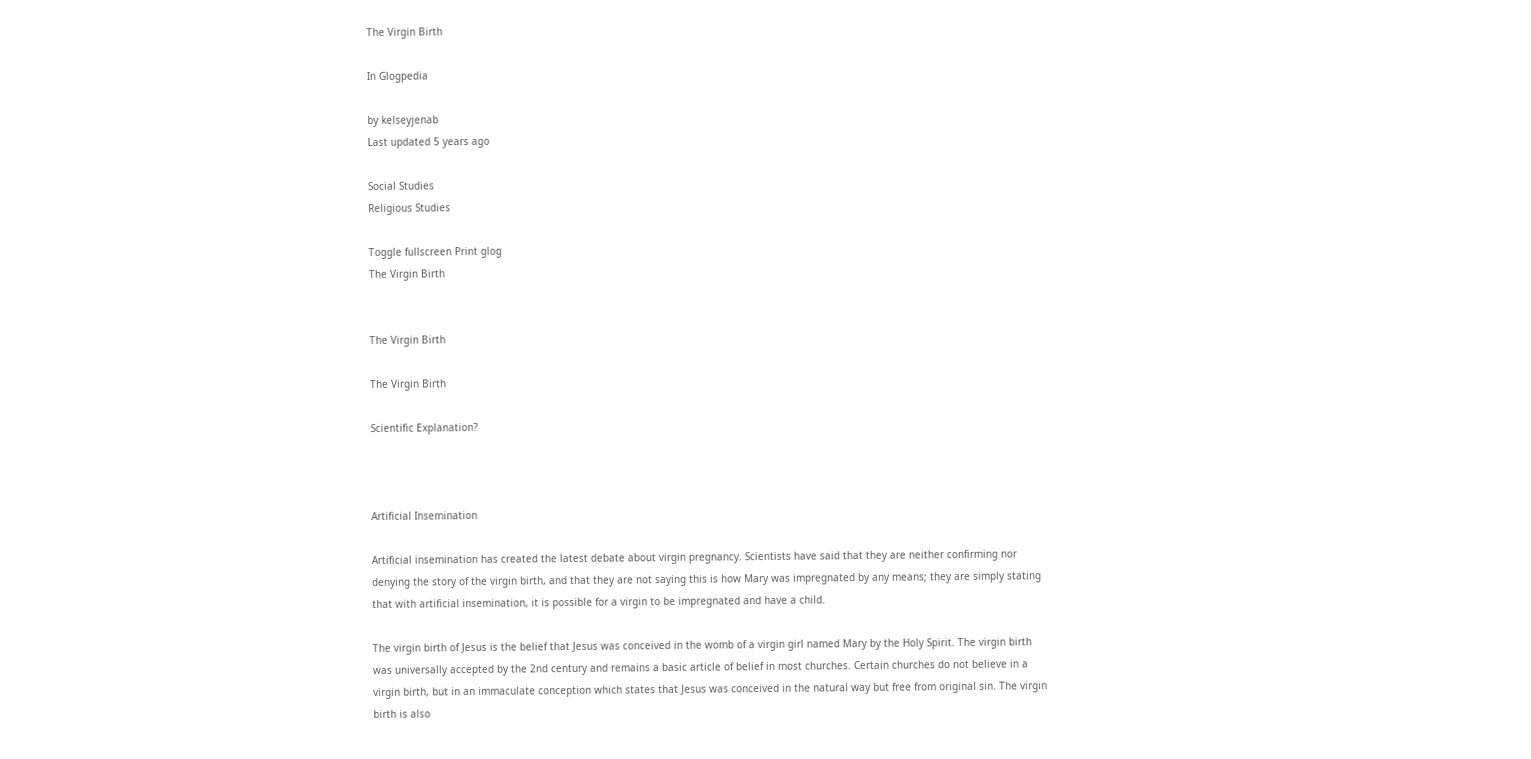The Virgin Birth

In Glogpedia

by kelseyjenab
Last updated 5 years ago

Social Studies
Religious Studies

Toggle fullscreen Print glog
The Virgin Birth


The Virgin Birth

The Virgin Birth

Scientific Explanation?



Artificial Insemination

Artificial insemination has created the latest debate about virgin pregnancy. Scientists have said that they are neither confirming nor denying the story of the virgin birth, and that they are not saying this is how Mary was impregnated by any means; they are simply stating that with artificial insemination, it is possible for a virgin to be impregnated and have a child.

The virgin birth of Jesus is the belief that Jesus was conceived in the womb of a virgin girl named Mary by the Holy Spirit. The virgin birth was universally accepted by the 2nd century and remains a basic article of belief in most churches. Certain churches do not believe in a virgin birth, but in an immaculate conception which states that Jesus was conceived in the natural way but free from original sin. The virgin birth is also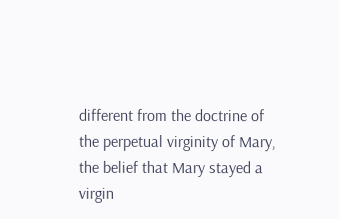different from the doctrine of the perpetual virginity of Mary, the belief that Mary stayed a virgin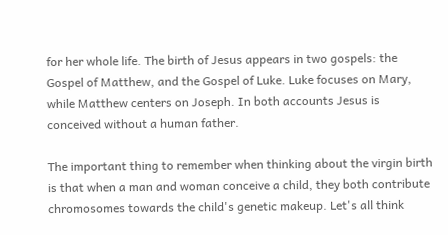for her whole life. The birth of Jesus appears in two gospels: the Gospel of Matthew, and the Gospel of Luke. Luke focuses on Mary, while Matthew centers on Joseph. In both accounts Jesus is conceived without a human father.

The important thing to remember when thinking about the virgin birth is that when a man and woman conceive a child, they both contribute chromosomes towards the child's genetic makeup. Let's all think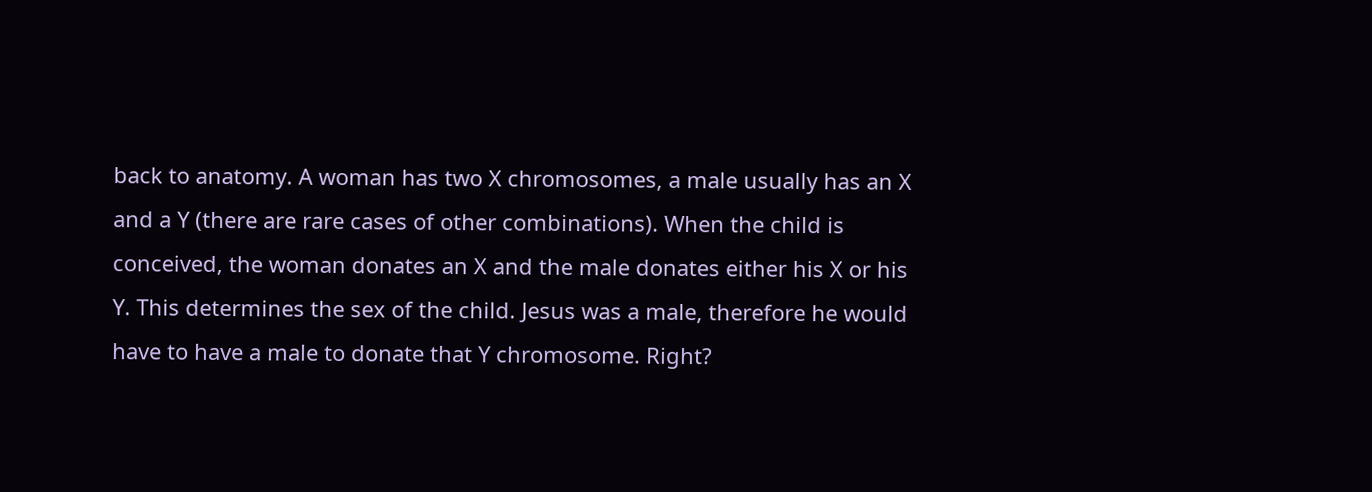back to anatomy. A woman has two X chromosomes, a male usually has an X and a Y (there are rare cases of other combinations). When the child is conceived, the woman donates an X and the male donates either his X or his Y. This determines the sex of the child. Jesus was a male, therefore he would have to have a male to donate that Y chromosome. Right?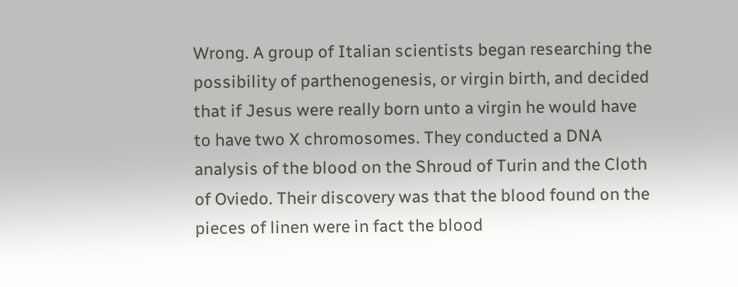Wrong. A group of Italian scientists began researching the possibility of parthenogenesis, or virgin birth, and decided that if Jesus were really born unto a virgin he would have to have two X chromosomes. They conducted a DNA analysis of the blood on the Shroud of Turin and the Cloth of Oviedo. Their discovery was that the blood found on the pieces of linen were in fact the blood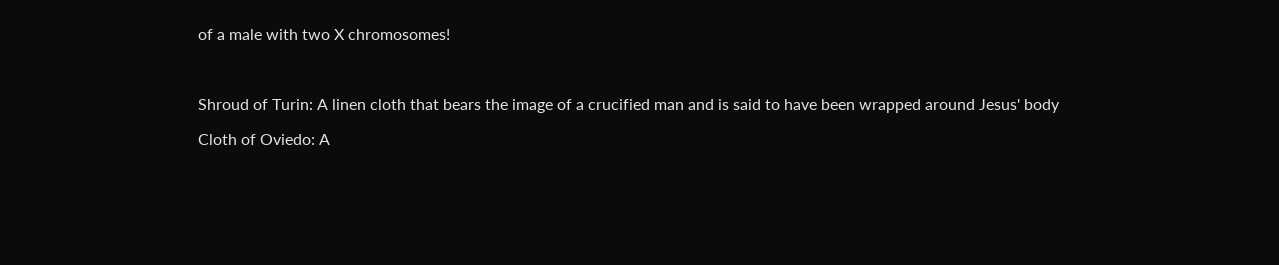of a male with two X chromosomes!



Shroud of Turin: A linen cloth that bears the image of a crucified man and is said to have been wrapped around Jesus' body

Cloth of Oviedo: A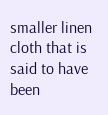smaller linen cloth that is said to have been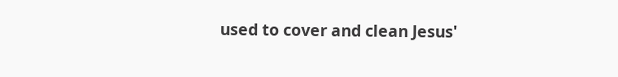used to cover and clean Jesus'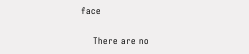face


    There are no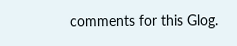comments for this Glog.